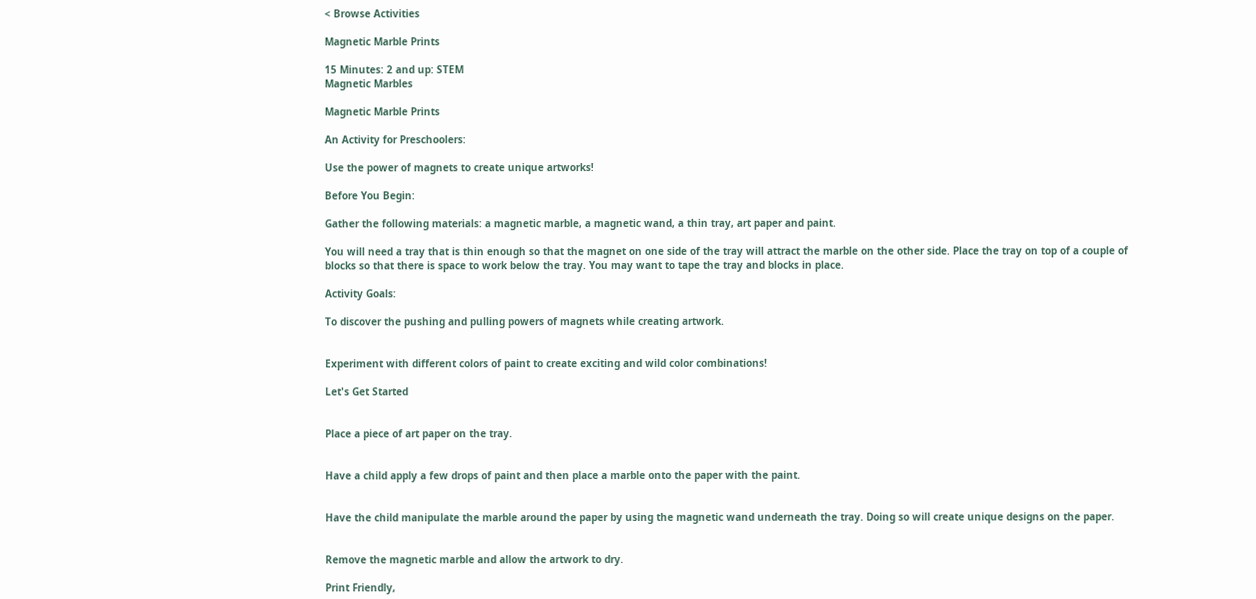< Browse Activities

Magnetic Marble Prints

15 Minutes: 2 and up: STEM
Magnetic Marbles

Magnetic Marble Prints

An Activity for Preschoolers:

Use the power of magnets to create unique artworks!

Before You Begin:

Gather the following materials: a magnetic marble, a magnetic wand, a thin tray, art paper and paint.

You will need a tray that is thin enough so that the magnet on one side of the tray will attract the marble on the other side. Place the tray on top of a couple of blocks so that there is space to work below the tray. You may want to tape the tray and blocks in place.

Activity Goals:

To discover the pushing and pulling powers of magnets while creating artwork.


Experiment with different colors of paint to create exciting and wild color combinations!

Let's Get Started


Place a piece of art paper on the tray.


Have a child apply a few drops of paint and then place a marble onto the paper with the paint.


Have the child manipulate the marble around the paper by using the magnetic wand underneath the tray. Doing so will create unique designs on the paper.


Remove the magnetic marble and allow the artwork to dry.

Print Friendly,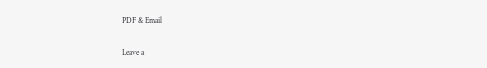PDF & Email

Leave a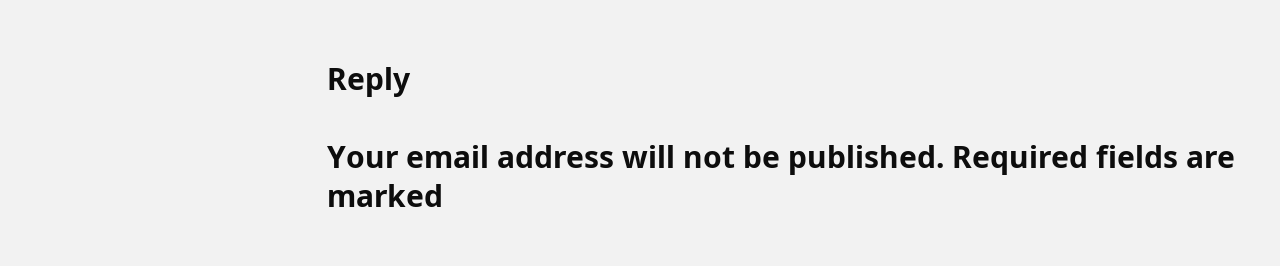Reply

Your email address will not be published. Required fields are marked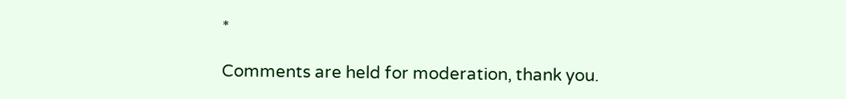*

Comments are held for moderation, thank you.